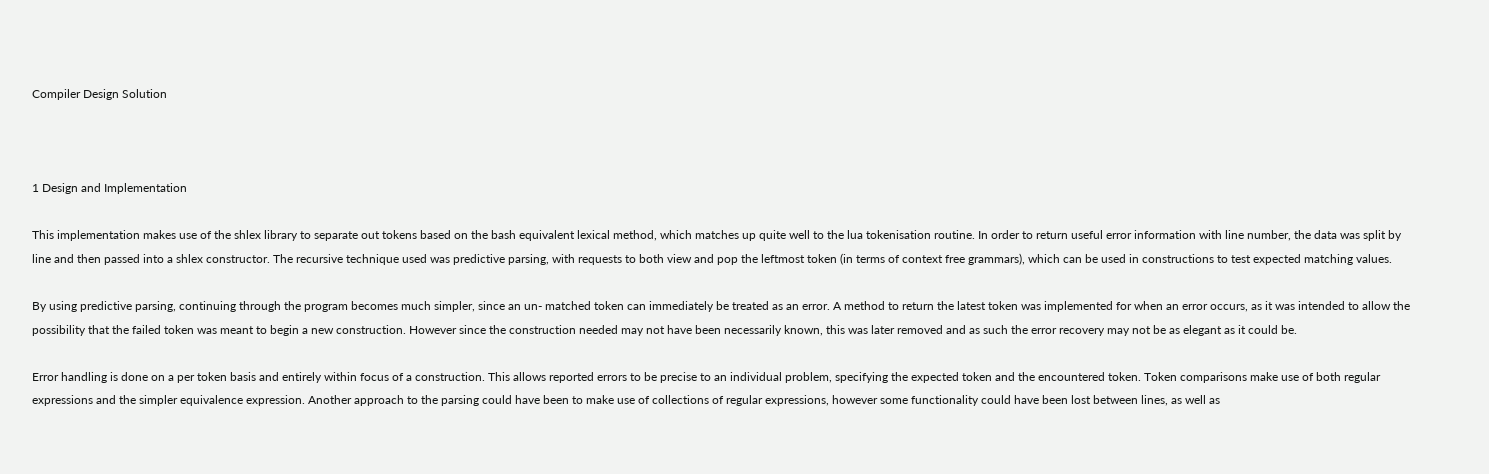Compiler Design Solution



1 Design and Implementation

This implementation makes use of the shlex library to separate out tokens based on the bash equivalent lexical method, which matches up quite well to the lua tokenisation routine. In order to return useful error information with line number, the data was split by line and then passed into a shlex constructor. The recursive technique used was predictive parsing, with requests to both view and pop the leftmost token (in terms of context free grammars), which can be used in constructions to test expected matching values.

By using predictive parsing, continuing through the program becomes much simpler, since an un- matched token can immediately be treated as an error. A method to return the latest token was implemented for when an error occurs, as it was intended to allow the possibility that the failed token was meant to begin a new construction. However since the construction needed may not have been necessarily known, this was later removed and as such the error recovery may not be as elegant as it could be.

Error handling is done on a per token basis and entirely within focus of a construction. This allows reported errors to be precise to an individual problem, specifying the expected token and the encountered token. Token comparisons make use of both regular expressions and the simpler equivalence expression. Another approach to the parsing could have been to make use of collections of regular expressions, however some functionality could have been lost between lines, as well as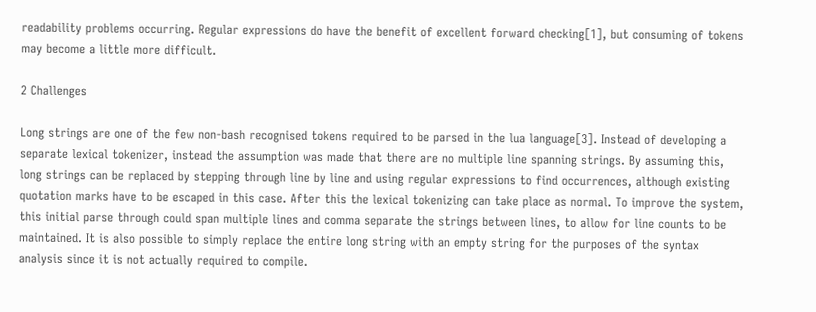readability problems occurring. Regular expressions do have the benefit of excellent forward checking[1], but consuming of tokens may become a little more difficult.

2 Challenges

Long strings are one of the few non-bash recognised tokens required to be parsed in the lua language[3]. Instead of developing a separate lexical tokenizer, instead the assumption was made that there are no multiple line spanning strings. By assuming this, long strings can be replaced by stepping through line by line and using regular expressions to find occurrences, although existing quotation marks have to be escaped in this case. After this the lexical tokenizing can take place as normal. To improve the system, this initial parse through could span multiple lines and comma separate the strings between lines, to allow for line counts to be maintained. It is also possible to simply replace the entire long string with an empty string for the purposes of the syntax analysis since it is not actually required to compile.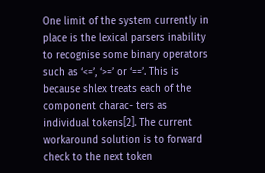One limit of the system currently in place is the lexical parsers inability to recognise some binary operators such as ‘<=’, ‘>=’ or ‘==’. This is because shlex treats each of the component charac- ters as individual tokens[2]. The current workaround solution is to forward check to the next token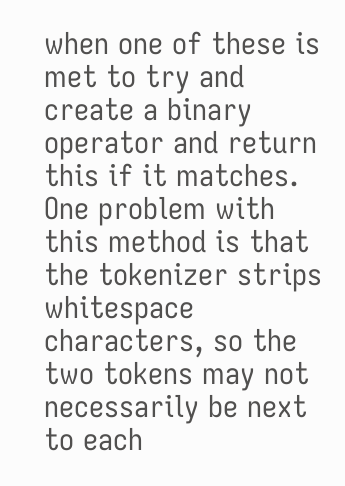when one of these is met to try and create a binary operator and return this if it matches. One problem with this method is that the tokenizer strips whitespace characters, so the two tokens may not necessarily be next to each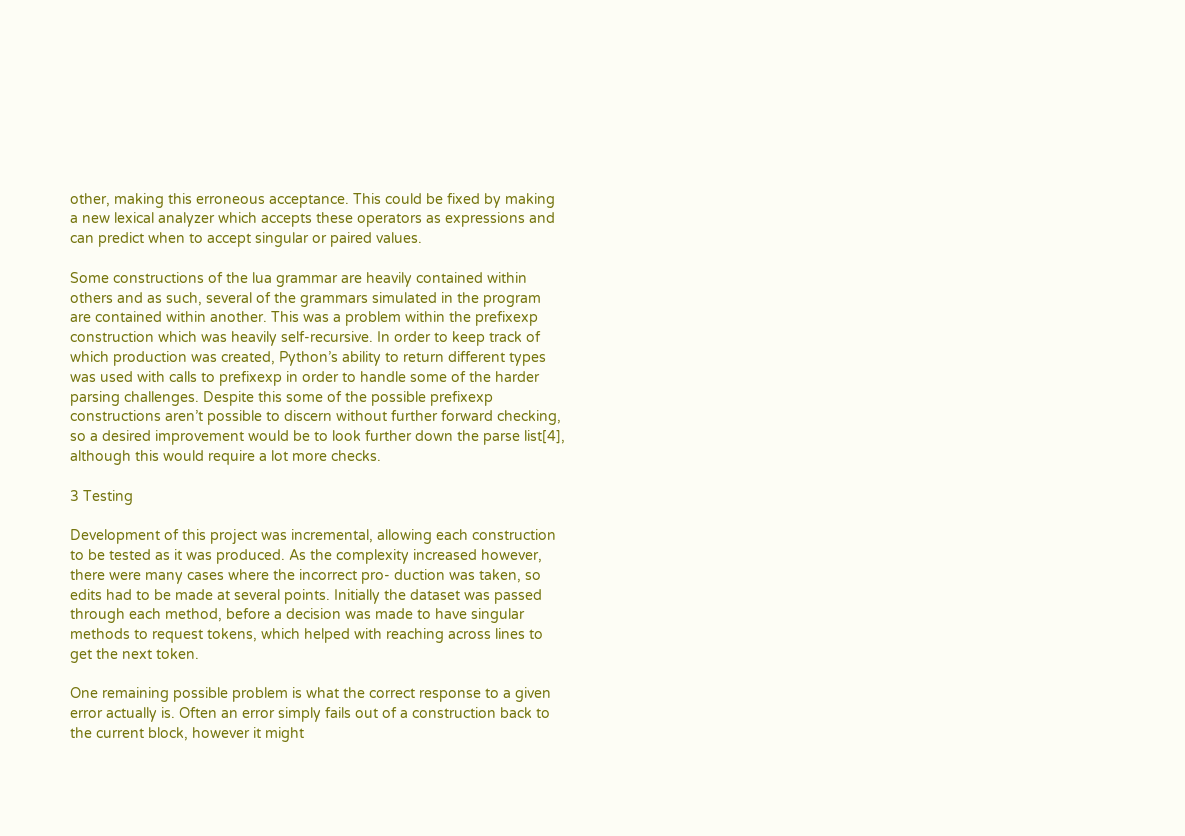other, making this erroneous acceptance. This could be fixed by making a new lexical analyzer which accepts these operators as expressions and can predict when to accept singular or paired values.

Some constructions of the lua grammar are heavily contained within others and as such, several of the grammars simulated in the program are contained within another. This was a problem within the prefixexp construction which was heavily self-recursive. In order to keep track of which production was created, Python’s ability to return different types was used with calls to prefixexp in order to handle some of the harder parsing challenges. Despite this some of the possible prefixexp constructions aren’t possible to discern without further forward checking, so a desired improvement would be to look further down the parse list[4], although this would require a lot more checks.

3 Testing

Development of this project was incremental, allowing each construction to be tested as it was produced. As the complexity increased however, there were many cases where the incorrect pro- duction was taken, so edits had to be made at several points. Initially the dataset was passed through each method, before a decision was made to have singular methods to request tokens, which helped with reaching across lines to get the next token.

One remaining possible problem is what the correct response to a given error actually is. Often an error simply fails out of a construction back to the current block, however it might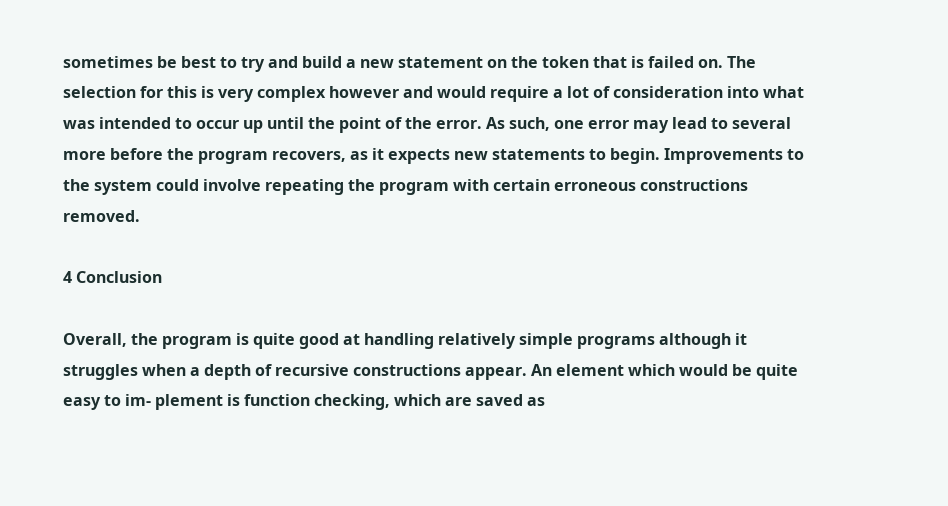sometimes be best to try and build a new statement on the token that is failed on. The selection for this is very complex however and would require a lot of consideration into what was intended to occur up until the point of the error. As such, one error may lead to several more before the program recovers, as it expects new statements to begin. Improvements to the system could involve repeating the program with certain erroneous constructions removed.

4 Conclusion

Overall, the program is quite good at handling relatively simple programs although it struggles when a depth of recursive constructions appear. An element which would be quite easy to im- plement is function checking, which are saved as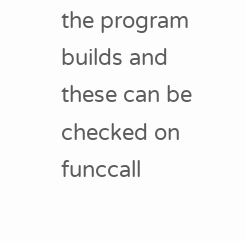the program builds and these can be checked on funccall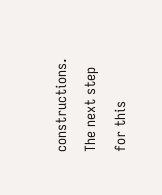constructions. The next step for this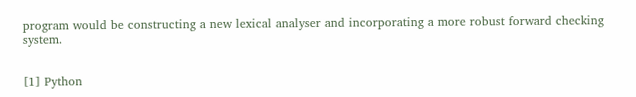program would be constructing a new lexical analyser and incorporating a more robust forward checking system.


[1] Python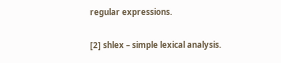regular expressions.

[2] shlex – simple lexical analysis.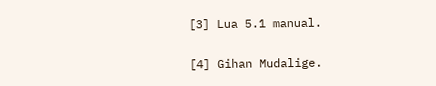[3] Lua 5.1 manual.

[4] Gihan Mudalige.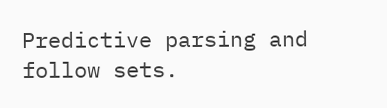Predictive parsing and follow sets.